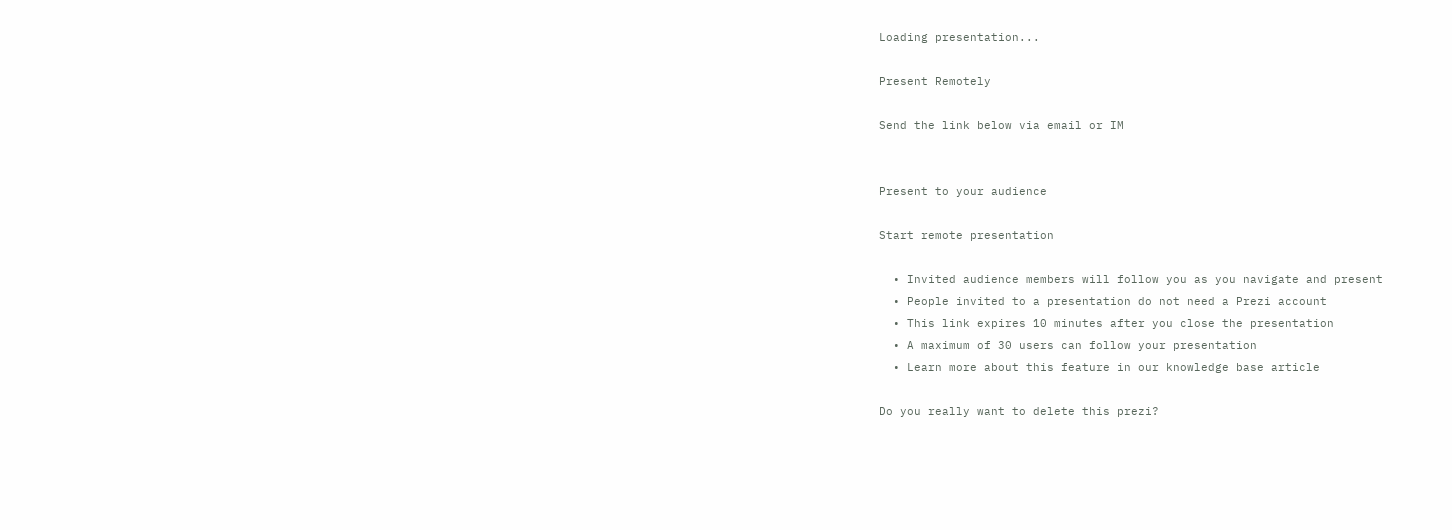Loading presentation...

Present Remotely

Send the link below via email or IM


Present to your audience

Start remote presentation

  • Invited audience members will follow you as you navigate and present
  • People invited to a presentation do not need a Prezi account
  • This link expires 10 minutes after you close the presentation
  • A maximum of 30 users can follow your presentation
  • Learn more about this feature in our knowledge base article

Do you really want to delete this prezi?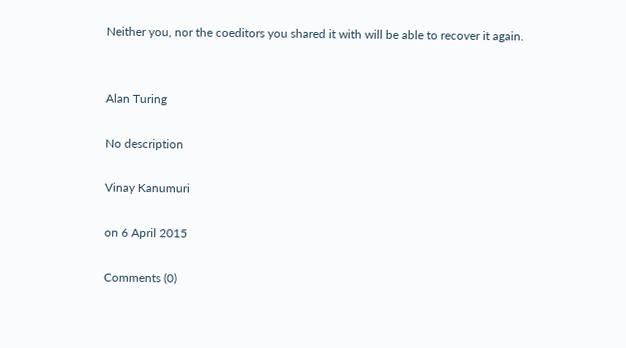Neither you, nor the coeditors you shared it with will be able to recover it again.


Alan Turing

No description

Vinay Kanumuri

on 6 April 2015

Comments (0)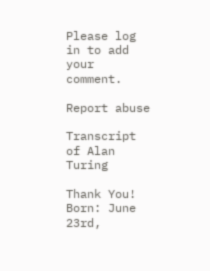Please log in to add your comment.

Report abuse

Transcript of Alan Turing

Thank You!
Born: June 23rd,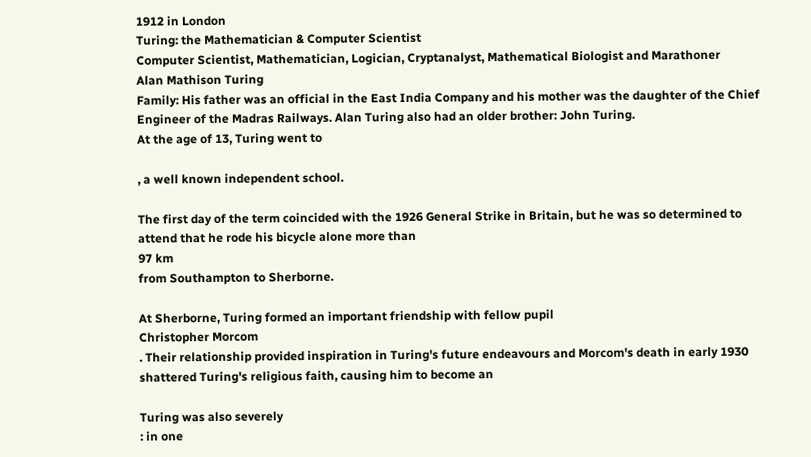1912 in London
Turing: the Mathematician & Computer Scientist
Computer Scientist, Mathematician, Logician, Cryptanalyst, Mathematical Biologist and Marathoner
Alan Mathison Turing
Family: His father was an official in the East India Company and his mother was the daughter of the Chief Engineer of the Madras Railways. Alan Turing also had an older brother: John Turing.
At the age of 13, Turing went to

, a well known independent school.

The first day of the term coincided with the 1926 General Strike in Britain, but he was so determined to attend that he rode his bicycle alone more than
97 km
from Southampton to Sherborne.

At Sherborne, Turing formed an important friendship with fellow pupil
Christopher Morcom
. Their relationship provided inspiration in Turing's future endeavours and Morcom's death in early 1930 shattered Turing's religious faith, causing him to become an

Turing was also severely
: in one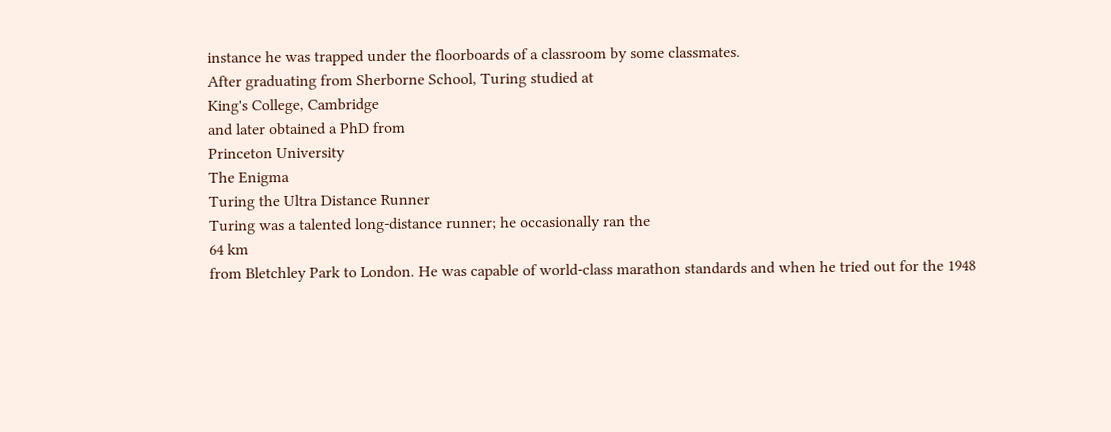instance he was trapped under the floorboards of a classroom by some classmates.
After graduating from Sherborne School, Turing studied at
King's College, Cambridge
and later obtained a PhD from
Princeton University
The Enigma
Turing the Ultra Distance Runner
Turing was a talented long-distance runner; he occasionally ran the
64 km
from Bletchley Park to London. He was capable of world-class marathon standards and when he tried out for the 1948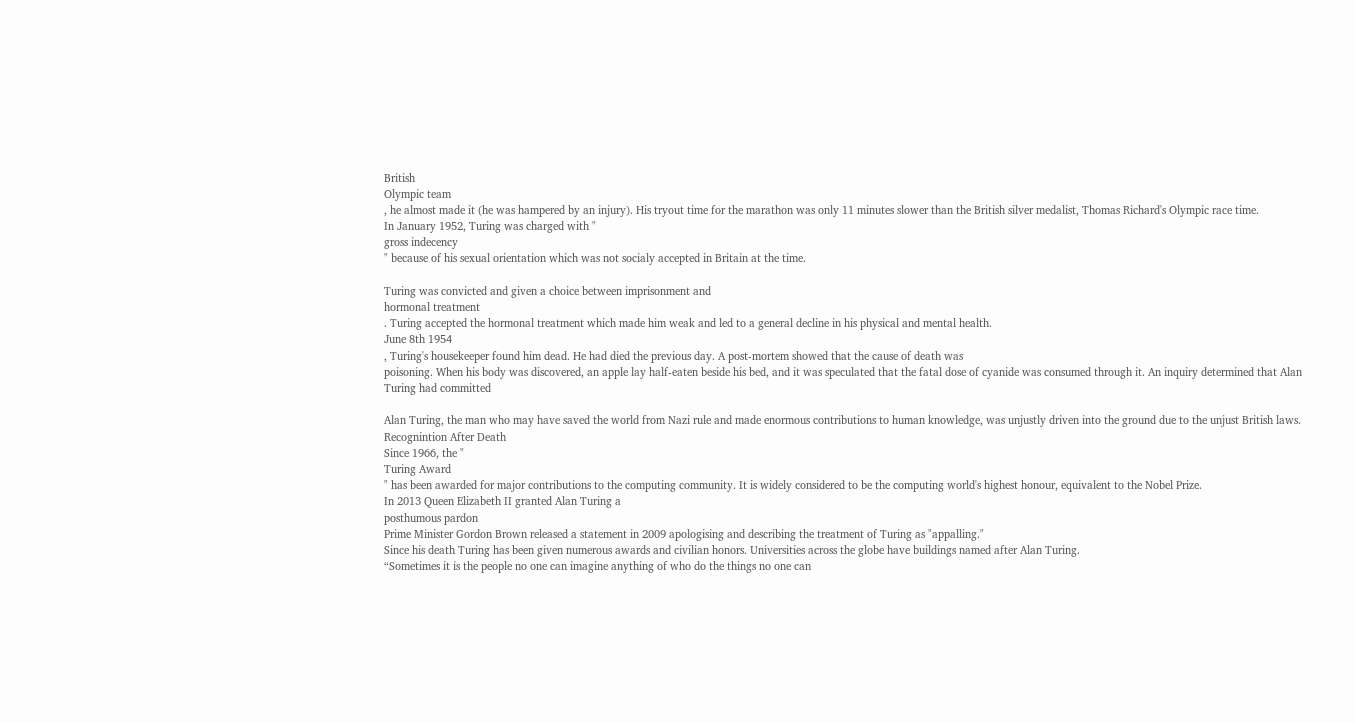British
Olympic team
, he almost made it (he was hampered by an injury). His tryout time for the marathon was only 11 minutes slower than the British silver medalist, Thomas Richard's Olympic race time.
In January 1952, Turing was charged with "
gross indecency
" because of his sexual orientation which was not socialy accepted in Britain at the time.

Turing was convicted and given a choice between imprisonment and
hormonal treatment
. Turing accepted the hormonal treatment which made him weak and led to a general decline in his physical and mental health.
June 8th 1954
, Turing's housekeeper found him dead. He had died the previous day. A post-mortem showed that the cause of death was
poisoning. When his body was discovered, an apple lay half-eaten beside his bed, and it was speculated that the fatal dose of cyanide was consumed through it. An inquiry determined that Alan Turing had committed

Alan Turing, the man who may have saved the world from Nazi rule and made enormous contributions to human knowledge, was unjustly driven into the ground due to the unjust British laws.
Recognintion After Death
Since 1966, the "
Turing Award
" has been awarded for major contributions to the computing community. It is widely considered to be the computing world's highest honour, equivalent to the Nobel Prize.
In 2013 Queen Elizabeth II granted Alan Turing a
posthumous pardon
Prime Minister Gordon Brown released a statement in 2009 apologising and describing the treatment of Turing as "appalling."
Since his death Turing has been given numerous awards and civilian honors. Universities across the globe have buildings named after Alan Turing.
“Sometimes it is the people no one can imagine anything of who do the things no one can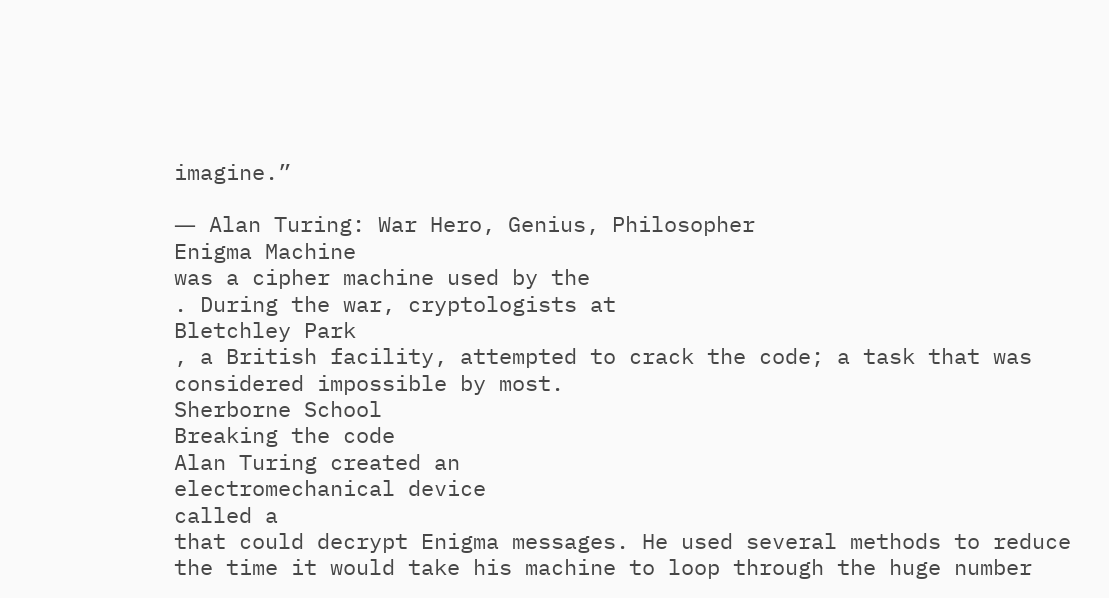imagine.”

― Alan Turing: War Hero, Genius, Philosopher
Enigma Machine
was a cipher machine used by the
. During the war, cryptologists at
Bletchley Park
, a British facility, attempted to crack the code; a task that was considered impossible by most.
Sherborne School
Breaking the code
Alan Turing created an
electromechanical device
called a
that could decrypt Enigma messages. He used several methods to reduce the time it would take his machine to loop through the huge number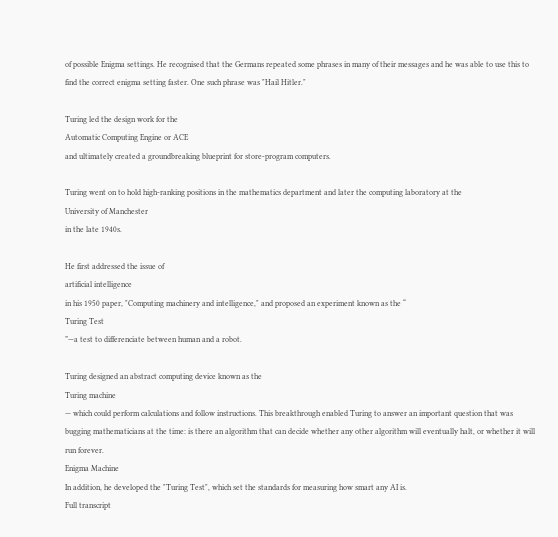of possible Enigma settings. He recognised that the Germans repeated some phrases in many of their messages and he was able to use this to find the correct enigma setting faster. One such phrase was "Hail Hitler."

Turing led the design work for the
Automatic Computing Engine or ACE
and ultimately created a groundbreaking blueprint for store-program computers.

Turing went on to hold high-ranking positions in the mathematics department and later the computing laboratory at the
University of Manchester
in the late 1940s.

He first addressed the issue of
artificial intelligence
in his 1950 paper, "Computing machinery and intelligence," and proposed an experiment known as the “
Turing Test
”—a test to differenciate between human and a robot.

Turing designed an abstract computing device known as the
Turing machine
— which could perform calculations and follow instructions. This breakthrough enabled Turing to answer an important question that was bugging mathematicians at the time: is there an algorithm that can decide whether any other algorithm will eventually halt, or whether it will run forever.
Enigma Machine
In addition, he developed the "Turing Test", which set the standards for measuring how smart any AI is.
Full transcript